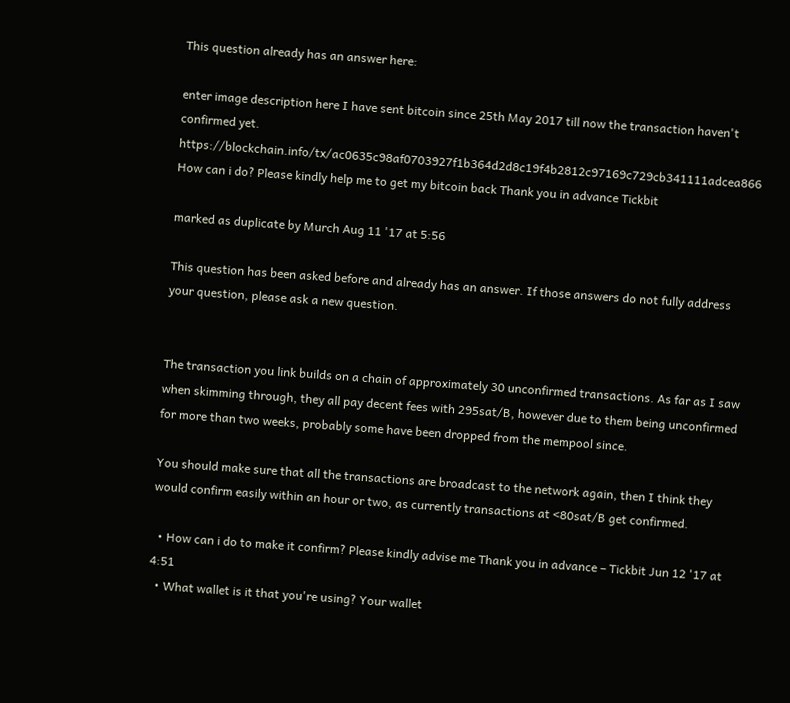This question already has an answer here:

enter image description here I have sent bitcoin since 25th May 2017 till now the transaction haven't confirmed yet. https://blockchain.info/tx/ac0635c98af0703927f1b364d2d8c19f4b2812c97169c729cb341111adcea866 How can i do? Please kindly help me to get my bitcoin back Thank you in advance Tickbit

marked as duplicate by Murch Aug 11 '17 at 5:56

This question has been asked before and already has an answer. If those answers do not fully address your question, please ask a new question.


The transaction you link builds on a chain of approximately 30 unconfirmed transactions. As far as I saw when skimming through, they all pay decent fees with 295sat/B, however due to them being unconfirmed for more than two weeks, probably some have been dropped from the mempool since.

You should make sure that all the transactions are broadcast to the network again, then I think they would confirm easily within an hour or two, as currently transactions at <80sat/B get confirmed.

  • How can i do to make it confirm? Please kindly advise me Thank you in advance – Tickbit Jun 12 '17 at 4:51
  • What wallet is it that you're using? Your wallet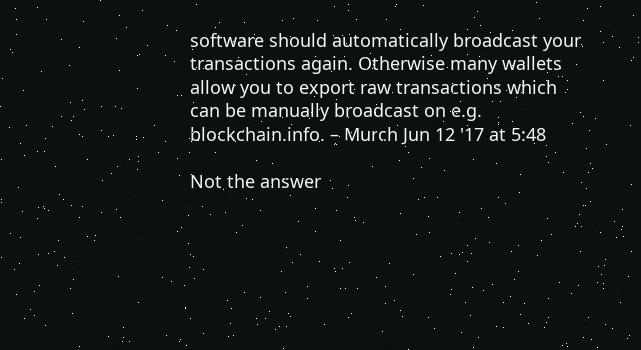software should automatically broadcast your transactions again. Otherwise many wallets allow you to export raw transactions which can be manually broadcast on e.g. blockchain.info. – Murch Jun 12 '17 at 5:48

Not the answer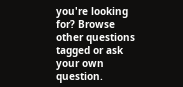you're looking for? Browse other questions tagged or ask your own question.